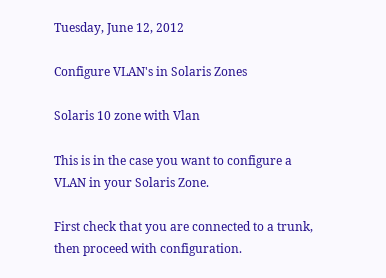Tuesday, June 12, 2012

Configure VLAN's in Solaris Zones

Solaris 10 zone with Vlan

This is in the case you want to configure a VLAN in your Solaris Zone.

First check that you are connected to a trunk, then proceed with configuration.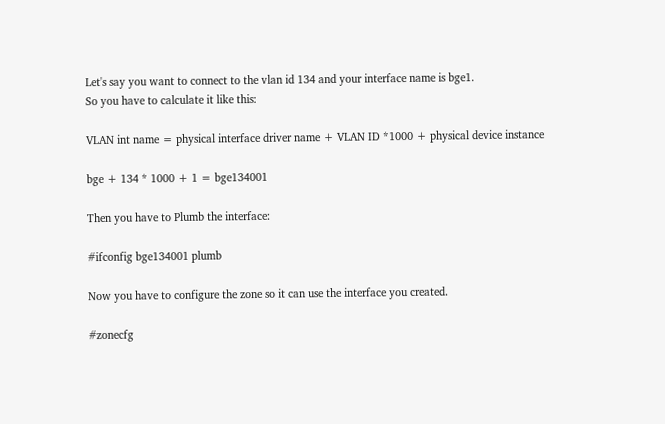Let's say you want to connect to the vlan id 134 and your interface name is bge1.
So you have to calculate it like this:

VLAN int name = physical interface driver name + VLAN ID *1000 + physical device instance

bge + 134 * 1000 + 1 = bge134001

Then you have to Plumb the interface:

#ifconfig bge134001 plumb

Now you have to configure the zone so it can use the interface you created.

#zonecfg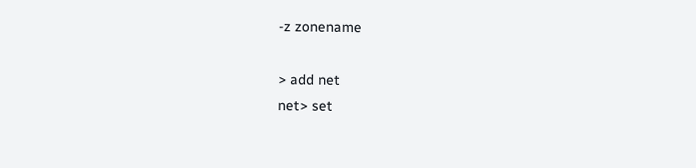-z zonename

> add net
net> set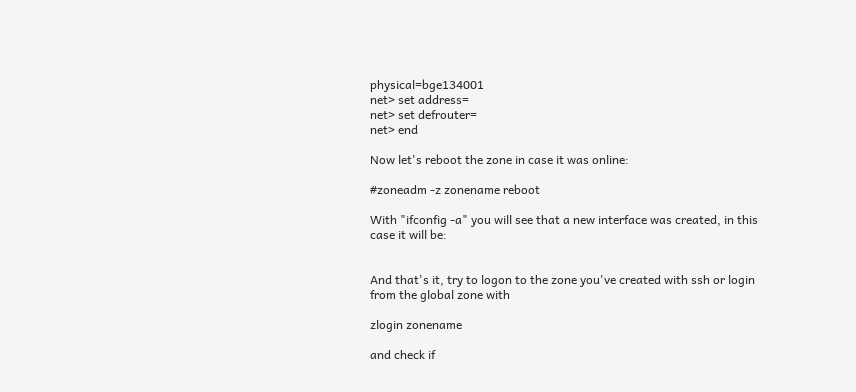physical=bge134001
net> set address=
net> set defrouter=
net> end

Now let's reboot the zone in case it was online:

#zoneadm -z zonename reboot

With "ifconfig -a" you will see that a new interface was created, in this case it will be:


And that's it, try to logon to the zone you've created with ssh or login from the global zone with

zlogin zonename

and check if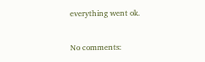everything went ok.

No comments: